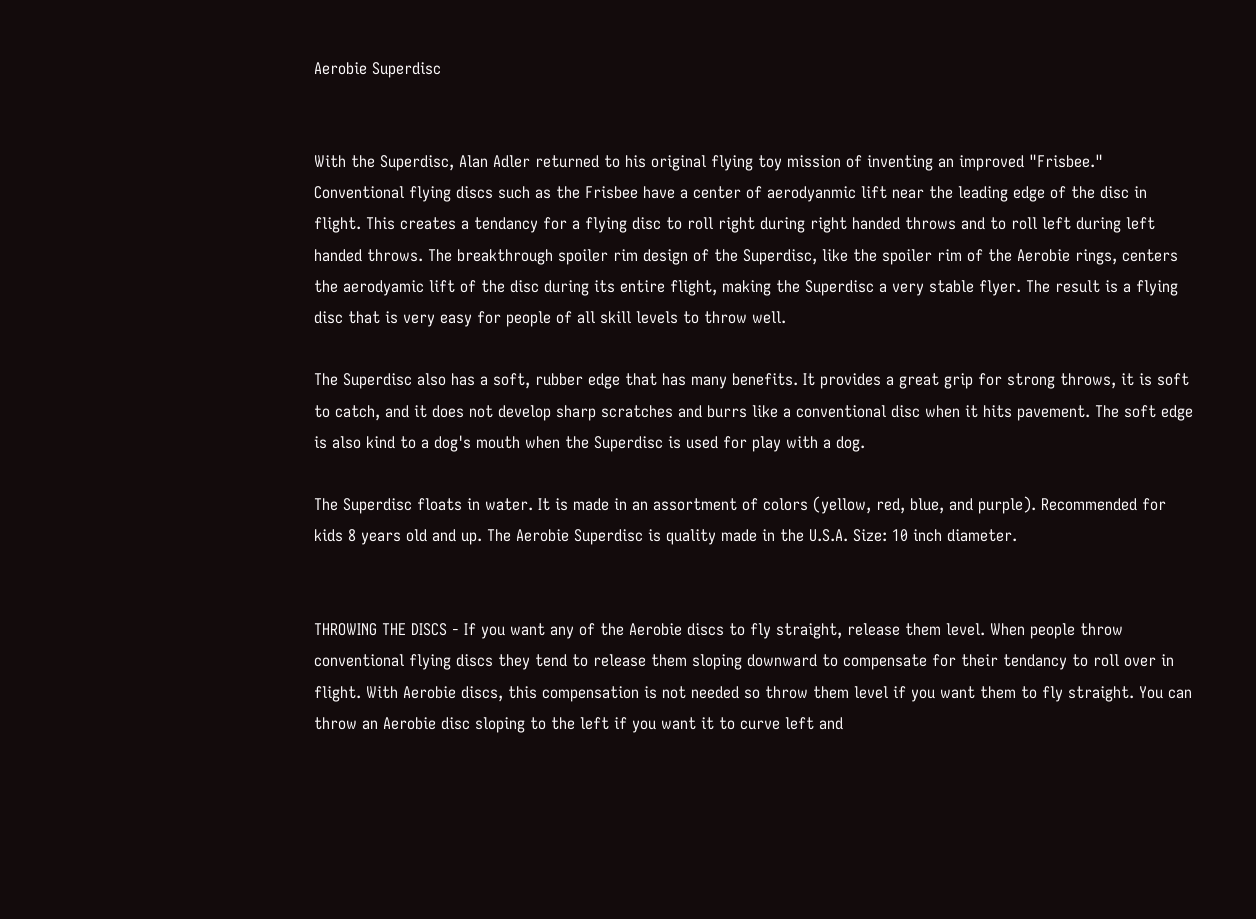Aerobie Superdisc


With the Superdisc, Alan Adler returned to his original flying toy mission of inventing an improved "Frisbee." Conventional flying discs such as the Frisbee have a center of aerodyanmic lift near the leading edge of the disc in flight. This creates a tendancy for a flying disc to roll right during right handed throws and to roll left during left handed throws. The breakthrough spoiler rim design of the Superdisc, like the spoiler rim of the Aerobie rings, centers the aerodyamic lift of the disc during its entire flight, making the Superdisc a very stable flyer. The result is a flying disc that is very easy for people of all skill levels to throw well.

The Superdisc also has a soft, rubber edge that has many benefits. It provides a great grip for strong throws, it is soft to catch, and it does not develop sharp scratches and burrs like a conventional disc when it hits pavement. The soft edge is also kind to a dog's mouth when the Superdisc is used for play with a dog.

The Superdisc floats in water. It is made in an assortment of colors (yellow, red, blue, and purple). Recommended for kids 8 years old and up. The Aerobie Superdisc is quality made in the U.S.A. Size: 10 inch diameter.


THROWING THE DISCS - If you want any of the Aerobie discs to fly straight, release them level. When people throw conventional flying discs they tend to release them sloping downward to compensate for their tendancy to roll over in flight. With Aerobie discs, this compensation is not needed so throw them level if you want them to fly straight. You can throw an Aerobie disc sloping to the left if you want it to curve left and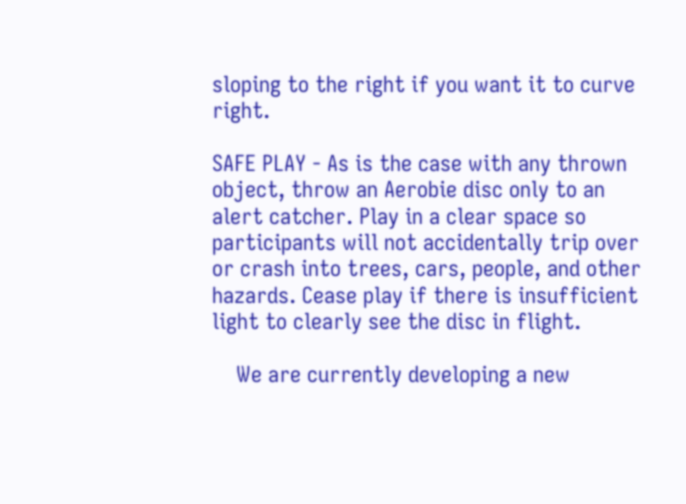sloping to the right if you want it to curve right.

SAFE PLAY - As is the case with any thrown object, throw an Aerobie disc only to an alert catcher. Play in a clear space so participants will not accidentally trip over or crash into trees, cars, people, and other hazards. Cease play if there is insufficient light to clearly see the disc in flight.

    We are currently developing a new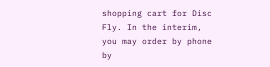shopping cart for Disc Fly. In the interim, you may order by phone by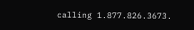calling 1.877.826.3673.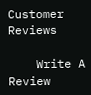Customer Reviews

    Write A Review